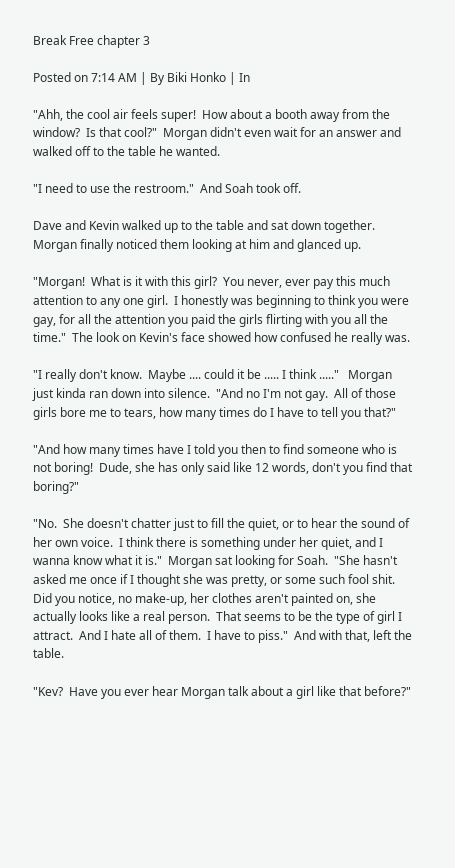Break Free chapter 3

Posted on 7:14 AM | By Biki Honko | In

"Ahh, the cool air feels super!  How about a booth away from the window?  Is that cool?"  Morgan didn't even wait for an answer and walked off to the table he wanted.

"I need to use the restroom."  And Soah took off.

Dave and Kevin walked up to the table and sat down together.  Morgan finally noticed them looking at him and glanced up.

"Morgan!  What is it with this girl?  You never, ever pay this much attention to any one girl.  I honestly was beginning to think you were gay, for all the attention you paid the girls flirting with you all the time."  The look on Kevin's face showed how confused he really was.

"I really don't know.  Maybe .... could it be ..... I think ....."   Morgan just kinda ran down into silence.  "And no I'm not gay.  All of those girls bore me to tears, how many times do I have to tell you that?"

"And how many times have I told you then to find someone who is not boring!  Dude, she has only said like 12 words, don't you find that boring?"

"No.  She doesn't chatter just to fill the quiet, or to hear the sound of her own voice.  I think there is something under her quiet, and I wanna know what it is."  Morgan sat looking for Soah.  "She hasn't asked me once if I thought she was pretty, or some such fool shit.  Did you notice, no make-up, her clothes aren't painted on, she actually looks like a real person.  That seems to be the type of girl I attract.  And I hate all of them.  I have to piss."  And with that, left the table.

"Kev?  Have you ever hear Morgan talk about a girl like that before?"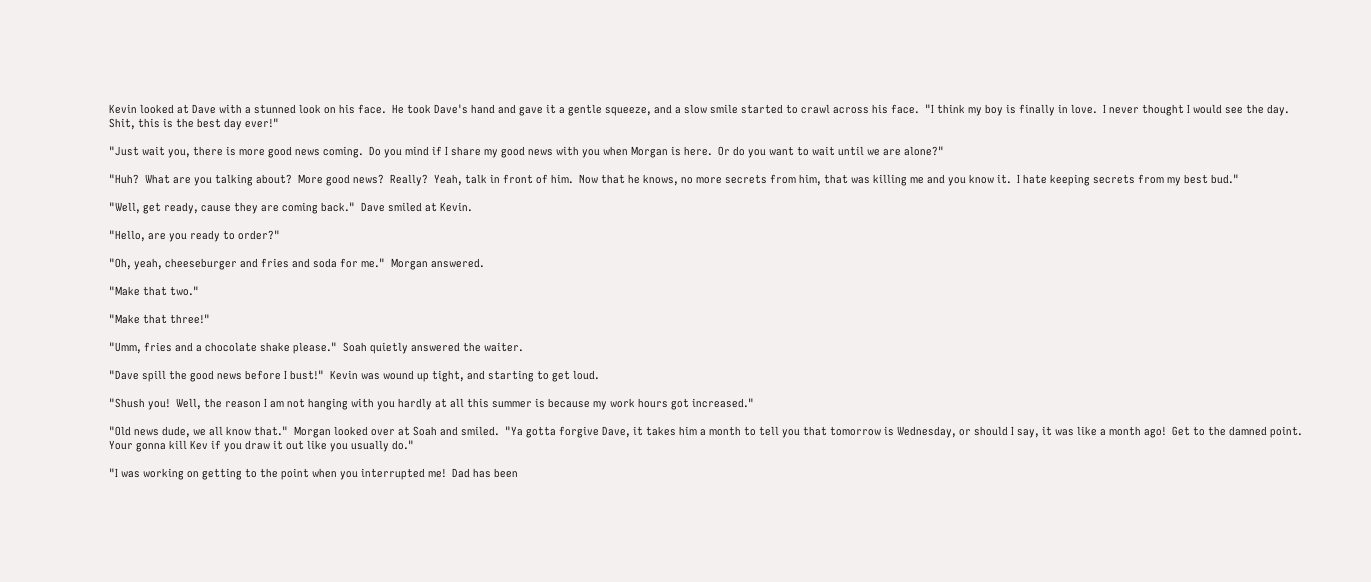Kevin looked at Dave with a stunned look on his face.  He took Dave's hand and gave it a gentle squeeze, and a slow smile started to crawl across his face.  "I think my boy is finally in love.  I never thought I would see the day.  Shit, this is the best day ever!"

"Just wait you, there is more good news coming.  Do you mind if I share my good news with you when Morgan is here.  Or do you want to wait until we are alone?"

"Huh?  What are you talking about?  More good news?  Really?  Yeah, talk in front of him.  Now that he knows, no more secrets from him, that was killing me and you know it.  I hate keeping secrets from my best bud."

"Well, get ready, cause they are coming back."  Dave smiled at Kevin.

"Hello, are you ready to order?"

"Oh, yeah, cheeseburger and fries and soda for me."  Morgan answered.

"Make that two."

"Make that three!"

"Umm, fries and a chocolate shake please."  Soah quietly answered the waiter.

"Dave spill the good news before I bust!"  Kevin was wound up tight, and starting to get loud.

"Shush you!  Well, the reason I am not hanging with you hardly at all this summer is because my work hours got increased."

"Old news dude, we all know that."  Morgan looked over at Soah and smiled.  "Ya gotta forgive Dave, it takes him a month to tell you that tomorrow is Wednesday, or should I say, it was like a month ago!  Get to the damned point.  Your gonna kill Kev if you draw it out like you usually do."

"I was working on getting to the point when you interrupted me!  Dad has been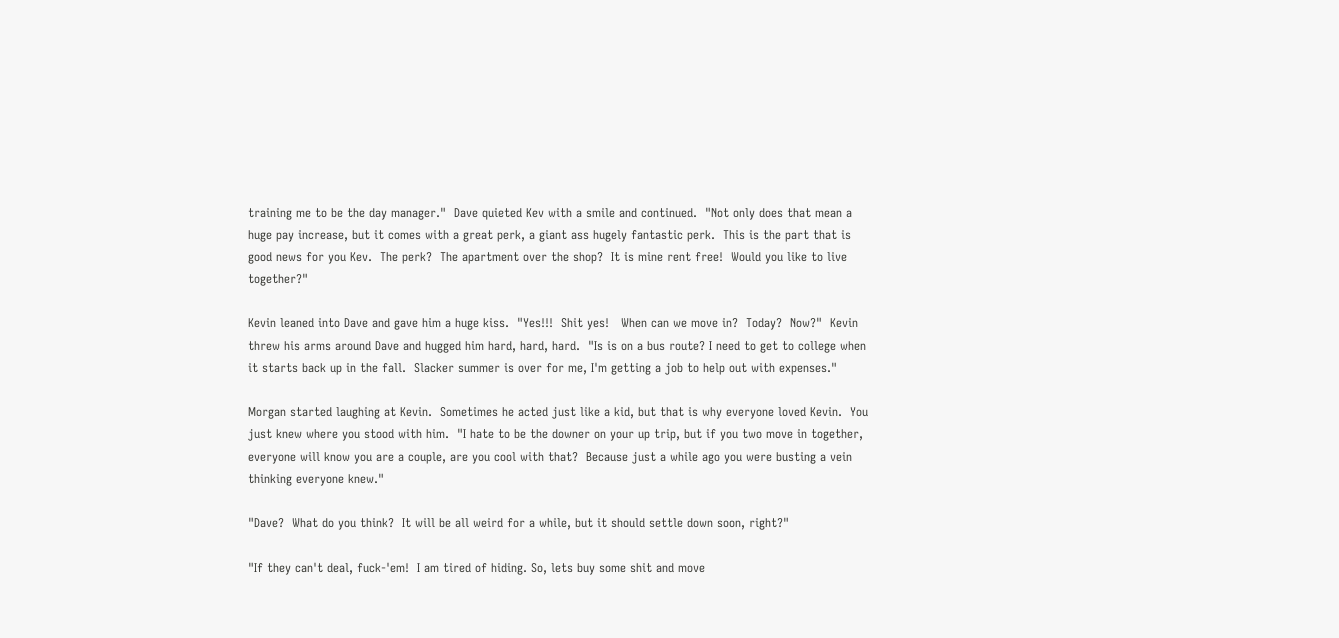training me to be the day manager."  Dave quieted Kev with a smile and continued.  "Not only does that mean a huge pay increase, but it comes with a great perk, a giant ass hugely fantastic perk.  This is the part that is good news for you Kev.  The perk?  The apartment over the shop?  It is mine rent free!  Would you like to live together?"

Kevin leaned into Dave and gave him a huge kiss.  "Yes!!!  Shit yes!   When can we move in?  Today?  Now?"  Kevin threw his arms around Dave and hugged him hard, hard, hard.  "Is is on a bus route? I need to get to college when it starts back up in the fall.  Slacker summer is over for me, I'm getting a job to help out with expenses."

Morgan started laughing at Kevin.  Sometimes he acted just like a kid, but that is why everyone loved Kevin.  You just knew where you stood with him.  "I hate to be the downer on your up trip, but if you two move in together, everyone will know you are a couple, are you cool with that?  Because just a while ago you were busting a vein thinking everyone knew."

"Dave?  What do you think?  It will be all weird for a while, but it should settle down soon, right?"

"If they can't deal, fuck-'em!  I am tired of hiding. So, lets buy some shit and move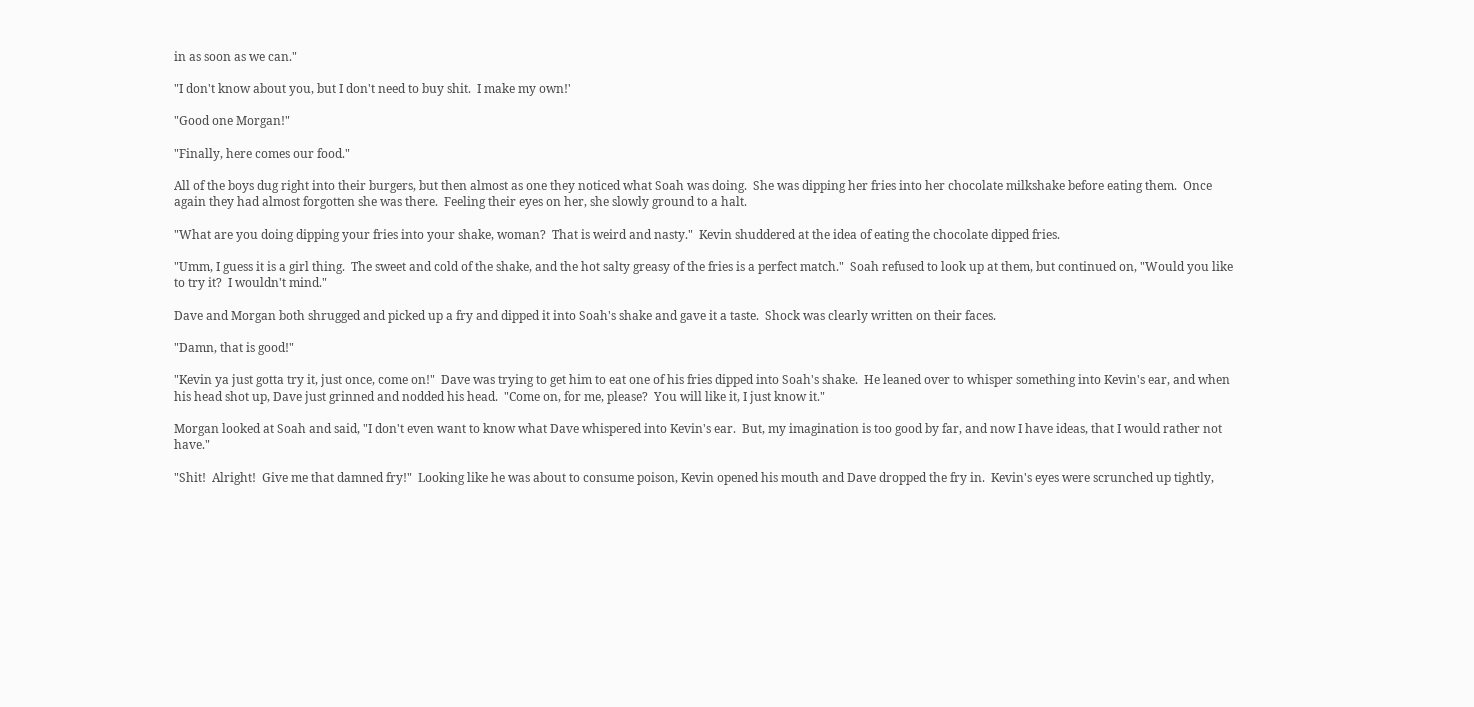in as soon as we can."

"I don't know about you, but I don't need to buy shit.  I make my own!'

"Good one Morgan!"

"Finally, here comes our food."

All of the boys dug right into their burgers, but then almost as one they noticed what Soah was doing.  She was dipping her fries into her chocolate milkshake before eating them.  Once again they had almost forgotten she was there.  Feeling their eyes on her, she slowly ground to a halt.

"What are you doing dipping your fries into your shake, woman?  That is weird and nasty."  Kevin shuddered at the idea of eating the chocolate dipped fries.

"Umm, I guess it is a girl thing.  The sweet and cold of the shake, and the hot salty greasy of the fries is a perfect match."  Soah refused to look up at them, but continued on, "Would you like to try it?  I wouldn't mind."

Dave and Morgan both shrugged and picked up a fry and dipped it into Soah's shake and gave it a taste.  Shock was clearly written on their faces.

"Damn, that is good!"

"Kevin ya just gotta try it, just once, come on!"  Dave was trying to get him to eat one of his fries dipped into Soah's shake.  He leaned over to whisper something into Kevin's ear, and when his head shot up, Dave just grinned and nodded his head.  "Come on, for me, please?  You will like it, I just know it."

Morgan looked at Soah and said, "I don't even want to know what Dave whispered into Kevin's ear.  But, my imagination is too good by far, and now I have ideas, that I would rather not have."

"Shit!  Alright!  Give me that damned fry!"  Looking like he was about to consume poison, Kevin opened his mouth and Dave dropped the fry in.  Kevin's eyes were scrunched up tightly,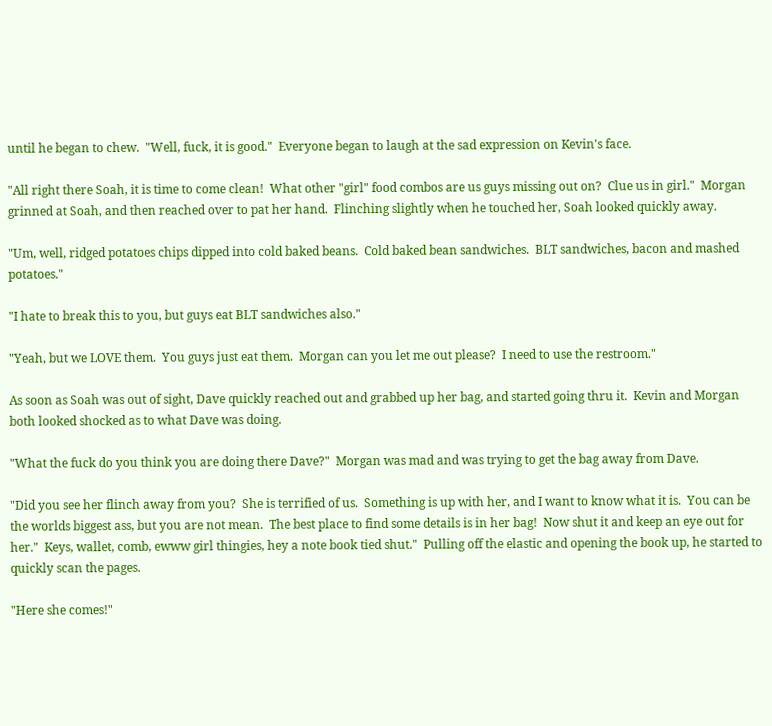until he began to chew.  "Well, fuck, it is good."  Everyone began to laugh at the sad expression on Kevin's face.

"All right there Soah, it is time to come clean!  What other "girl" food combos are us guys missing out on?  Clue us in girl."  Morgan grinned at Soah, and then reached over to pat her hand.  Flinching slightly when he touched her, Soah looked quickly away.

"Um, well, ridged potatoes chips dipped into cold baked beans.  Cold baked bean sandwiches.  BLT sandwiches, bacon and mashed potatoes."

"I hate to break this to you, but guys eat BLT sandwiches also."

"Yeah, but we LOVE them.  You guys just eat them.  Morgan can you let me out please?  I need to use the restroom."

As soon as Soah was out of sight, Dave quickly reached out and grabbed up her bag, and started going thru it.  Kevin and Morgan both looked shocked as to what Dave was doing.

"What the fuck do you think you are doing there Dave?"  Morgan was mad and was trying to get the bag away from Dave.

"Did you see her flinch away from you?  She is terrified of us.  Something is up with her, and I want to know what it is.  You can be the worlds biggest ass, but you are not mean.  The best place to find some details is in her bag!  Now shut it and keep an eye out for her."  Keys, wallet, comb, ewww girl thingies, hey a note book tied shut."  Pulling off the elastic and opening the book up, he started to quickly scan the pages.

"Here she comes!"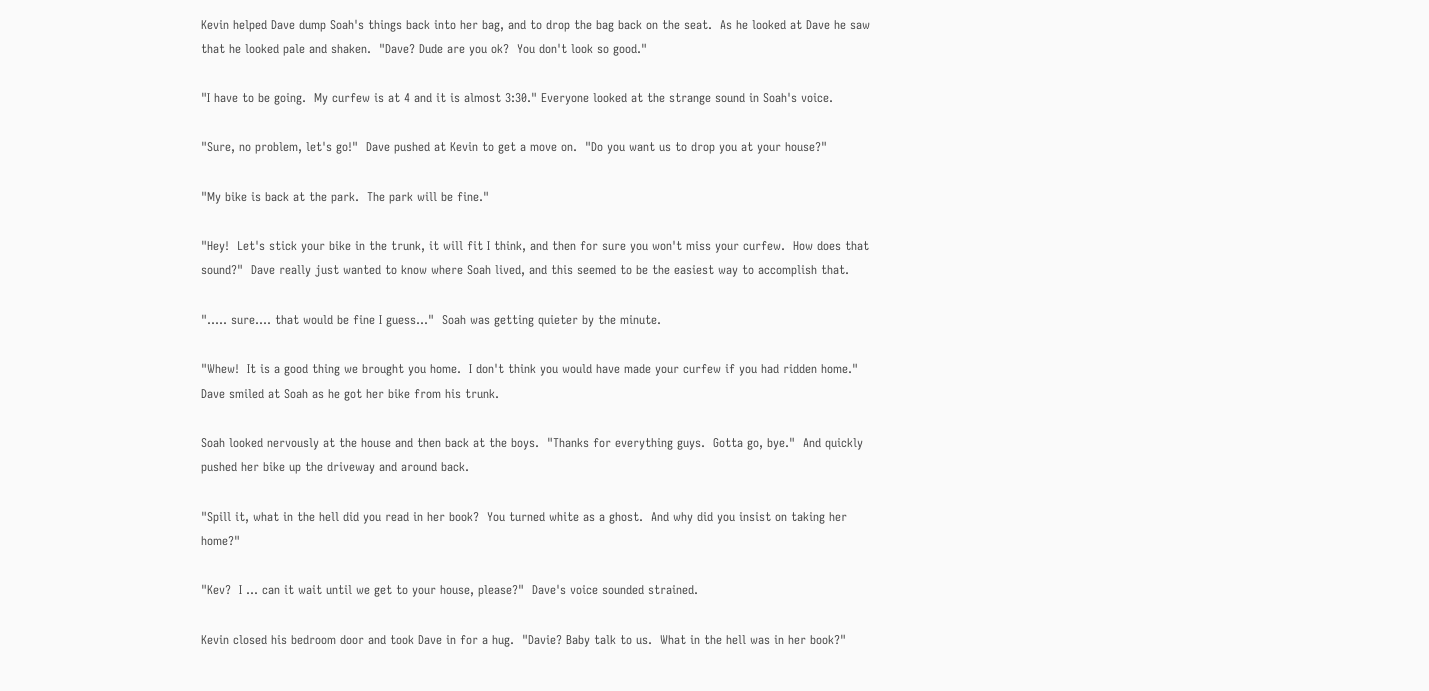Kevin helped Dave dump Soah's things back into her bag, and to drop the bag back on the seat.  As he looked at Dave he saw that he looked pale and shaken.  "Dave? Dude are you ok?  You don't look so good."

"I have to be going.  My curfew is at 4 and it is almost 3:30." Everyone looked at the strange sound in Soah's voice.

"Sure, no problem, let's go!"  Dave pushed at Kevin to get a move on.  "Do you want us to drop you at your house?"

"My bike is back at the park.  The park will be fine."

"Hey!  Let's stick your bike in the trunk, it will fit I think, and then for sure you won't miss your curfew.  How does that sound?"  Dave really just wanted to know where Soah lived, and this seemed to be the easiest way to accomplish that.

"..... sure.... that would be fine I guess..."  Soah was getting quieter by the minute.

"Whew!  It is a good thing we brought you home.  I don't think you would have made your curfew if you had ridden home."  Dave smiled at Soah as he got her bike from his trunk.

Soah looked nervously at the house and then back at the boys.  "Thanks for everything guys.  Gotta go, bye."  And quickly pushed her bike up the driveway and around back.

"Spill it, what in the hell did you read in her book?  You turned white as a ghost.  And why did you insist on taking her home?"

"Kev?  I ... can it wait until we get to your house, please?"  Dave's voice sounded strained.

Kevin closed his bedroom door and took Dave in for a hug.  "Davie? Baby talk to us.  What in the hell was in her book?"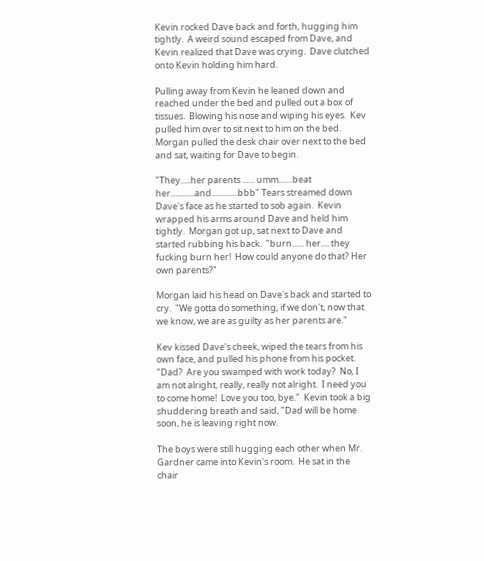Kevin rocked Dave back and forth, hugging him tightly.  A weird sound escaped from Dave, and Kevin realized that Dave was crying.  Dave clutched onto Kevin holding him hard.

Pulling away from Kevin he leaned down and reached under the bed and pulled out a box of tissues.  Blowing his nose and wiping his eyes.  Kev pulled him over to sit next to him on the bed.  Morgan pulled the desk chair over next to the bed and sat, waiting for Dave to begin.

"They.....her parents ...... umm.......beat her............and.............bbb" Tears streamed down Dave's face as he started to sob again.  Kevin wrapped his arms around Dave and held him tightly.  Morgan got up, sat next to Dave and started rubbing his back.  "burn...... her.... they fucking burn her!  How could anyone do that? Her own parents?"

Morgan laid his head on Dave's back and started to cry.  "We gotta do something, if we don't, now that we know, we are as guilty as her parents are."

Kev kissed Dave's cheek, wiped the tears from his own face, and pulled his phone from his pocket.  "Dad?  Are you swamped with work today?  No, I am not alright, really, really not alright.  I need you to come home!  Love you too, bye."  Kevin took a big shuddering breath and said, "Dad will be home soon, he is leaving right now.

The boys were still hugging each other when Mr. Gardner came into Kevin's room.  He sat in the chair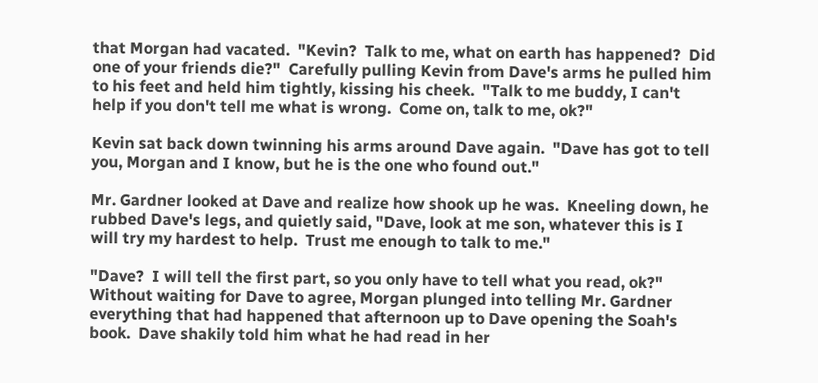that Morgan had vacated.  "Kevin?  Talk to me, what on earth has happened?  Did one of your friends die?"  Carefully pulling Kevin from Dave's arms he pulled him to his feet and held him tightly, kissing his cheek.  "Talk to me buddy, I can't help if you don't tell me what is wrong.  Come on, talk to me, ok?"

Kevin sat back down twinning his arms around Dave again.  "Dave has got to tell you, Morgan and I know, but he is the one who found out."

Mr. Gardner looked at Dave and realize how shook up he was.  Kneeling down, he rubbed Dave's legs, and quietly said, "Dave, look at me son, whatever this is I will try my hardest to help.  Trust me enough to talk to me."

"Dave?  I will tell the first part, so you only have to tell what you read, ok?"  Without waiting for Dave to agree, Morgan plunged into telling Mr. Gardner everything that had happened that afternoon up to Dave opening the Soah's book.  Dave shakily told him what he had read in her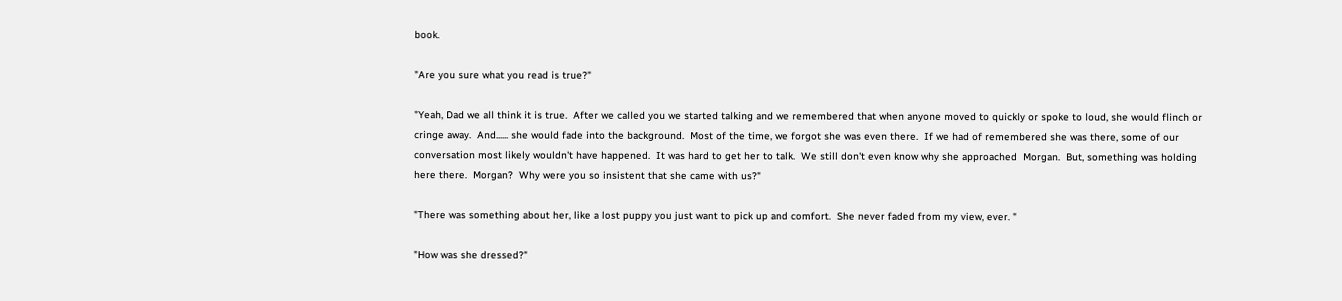book.

"Are you sure what you read is true?"

"Yeah, Dad we all think it is true.  After we called you we started talking and we remembered that when anyone moved to quickly or spoke to loud, she would flinch or cringe away.  And...... she would fade into the background.  Most of the time, we forgot she was even there.  If we had of remembered she was there, some of our conversation most likely wouldn't have happened.  It was hard to get her to talk.  We still don't even know why she approached  Morgan.  But, something was holding here there.  Morgan?  Why were you so insistent that she came with us?"

"There was something about her, like a lost puppy you just want to pick up and comfort.  She never faded from my view, ever. "

"How was she dressed?"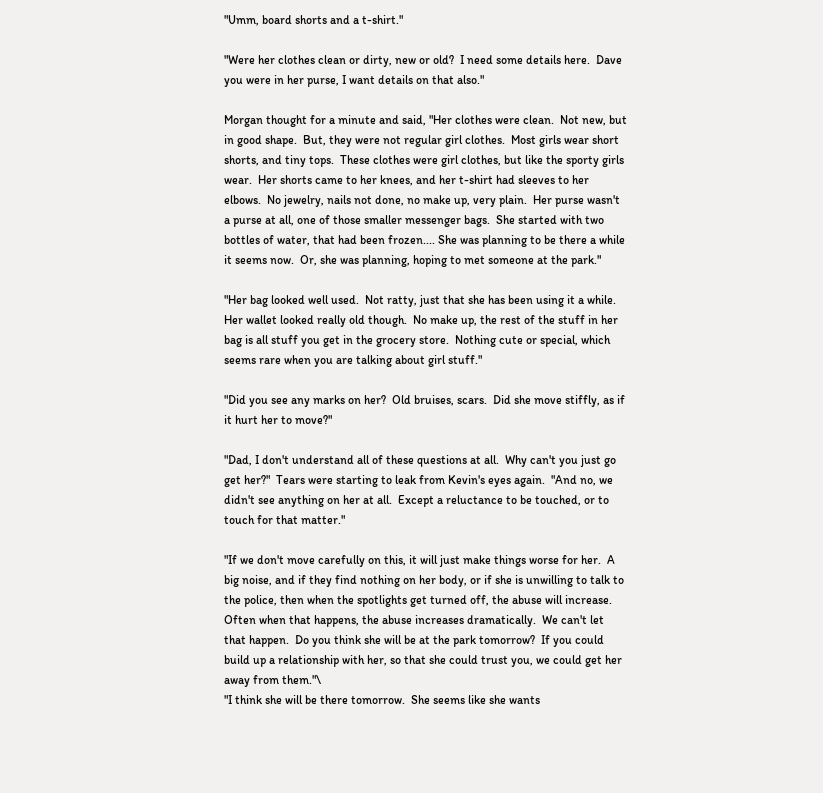"Umm, board shorts and a t-shirt."

"Were her clothes clean or dirty, new or old?  I need some details here.  Dave you were in her purse, I want details on that also."

Morgan thought for a minute and said, "Her clothes were clean.  Not new, but in good shape.  But, they were not regular girl clothes.  Most girls wear short shorts, and tiny tops.  These clothes were girl clothes, but like the sporty girls wear.  Her shorts came to her knees, and her t-shirt had sleeves to her elbows.  No jewelry, nails not done, no make up, very plain.  Her purse wasn't a purse at all, one of those smaller messenger bags.  She started with two bottles of water, that had been frozen.... She was planning to be there a while it seems now.  Or, she was planning, hoping to met someone at the park."

"Her bag looked well used.  Not ratty, just that she has been using it a while. Her wallet looked really old though.  No make up, the rest of the stuff in her bag is all stuff you get in the grocery store.  Nothing cute or special, which seems rare when you are talking about girl stuff."

"Did you see any marks on her?  Old bruises, scars.  Did she move stiffly, as if it hurt her to move?"

"Dad, I don't understand all of these questions at all.  Why can't you just go get her?"  Tears were starting to leak from Kevin's eyes again.  "And no, we didn't see anything on her at all.  Except a reluctance to be touched, or to touch for that matter."

"If we don't move carefully on this, it will just make things worse for her.  A big noise, and if they find nothing on her body, or if she is unwilling to talk to the police, then when the spotlights get turned off, the abuse will increase.  Often when that happens, the abuse increases dramatically.  We can't let that happen.  Do you think she will be at the park tomorrow?  If you could build up a relationship with her, so that she could trust you, we could get her away from them."\
"I think she will be there tomorrow.  She seems like she wants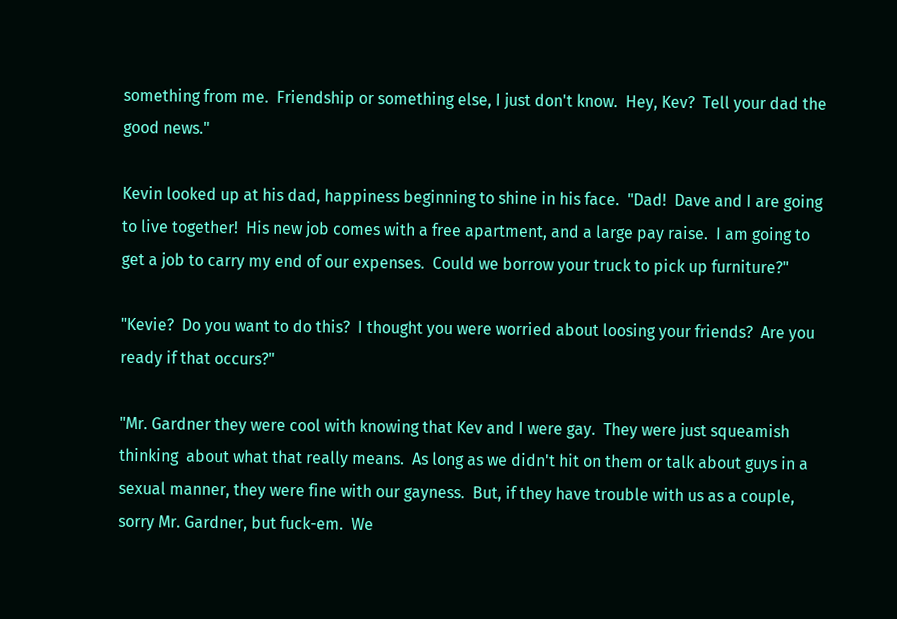something from me.  Friendship or something else, I just don't know.  Hey, Kev?  Tell your dad the good news."

Kevin looked up at his dad, happiness beginning to shine in his face.  "Dad!  Dave and I are going to live together!  His new job comes with a free apartment, and a large pay raise.  I am going to get a job to carry my end of our expenses.  Could we borrow your truck to pick up furniture?"

"Kevie?  Do you want to do this?  I thought you were worried about loosing your friends?  Are you ready if that occurs?"

"Mr. Gardner they were cool with knowing that Kev and I were gay.  They were just squeamish thinking  about what that really means.  As long as we didn't hit on them or talk about guys in a sexual manner, they were fine with our gayness.  But, if they have trouble with us as a couple, sorry Mr. Gardner, but fuck-em.  We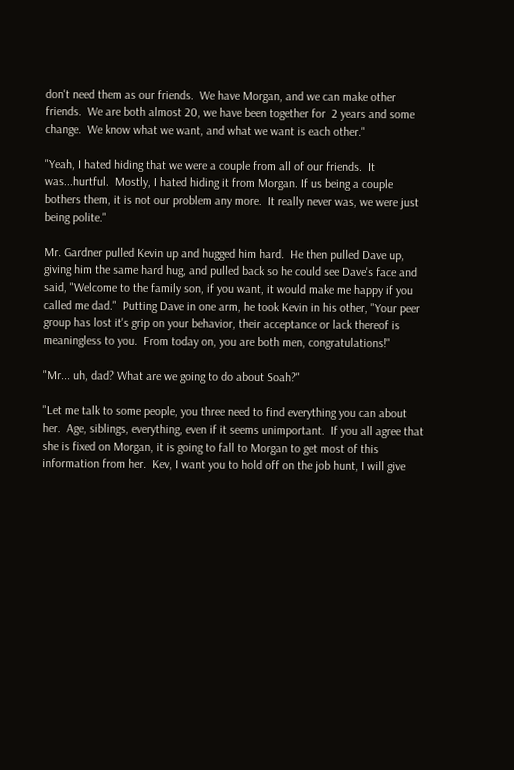don't need them as our friends.  We have Morgan, and we can make other friends.  We are both almost 20, we have been together for  2 years and some change.  We know what we want, and what we want is each other."

"Yeah, I hated hiding that we were a couple from all of our friends.  It was...hurtful.  Mostly, I hated hiding it from Morgan. If us being a couple bothers them, it is not our problem any more.  It really never was, we were just being polite."

Mr. Gardner pulled Kevin up and hugged him hard.  He then pulled Dave up, giving him the same hard hug, and pulled back so he could see Dave's face and said, "Welcome to the family son, if you want, it would make me happy if you called me dad."  Putting Dave in one arm, he took Kevin in his other, "Your peer group has lost it's grip on your behavior, their acceptance or lack thereof is meaningless to you.  From today on, you are both men, congratulations!"

"Mr... uh, dad? What are we going to do about Soah?"

"Let me talk to some people, you three need to find everything you can about her.  Age, siblings, everything, even if it seems unimportant.  If you all agree that she is fixed on Morgan, it is going to fall to Morgan to get most of this information from her.  Kev, I want you to hold off on the job hunt, I will give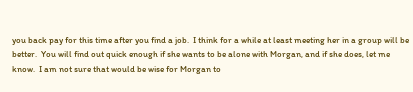you back pay for this time after you find a job.  I think for a while at least meeting her in a group will be better.  You will find out quick enough if she wants to be alone with Morgan, and if she does, let me know.  I am not sure that would be wise for Morgan to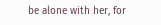be alone with her, for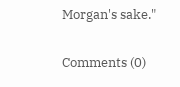Morgan's sake."

Comments (0)